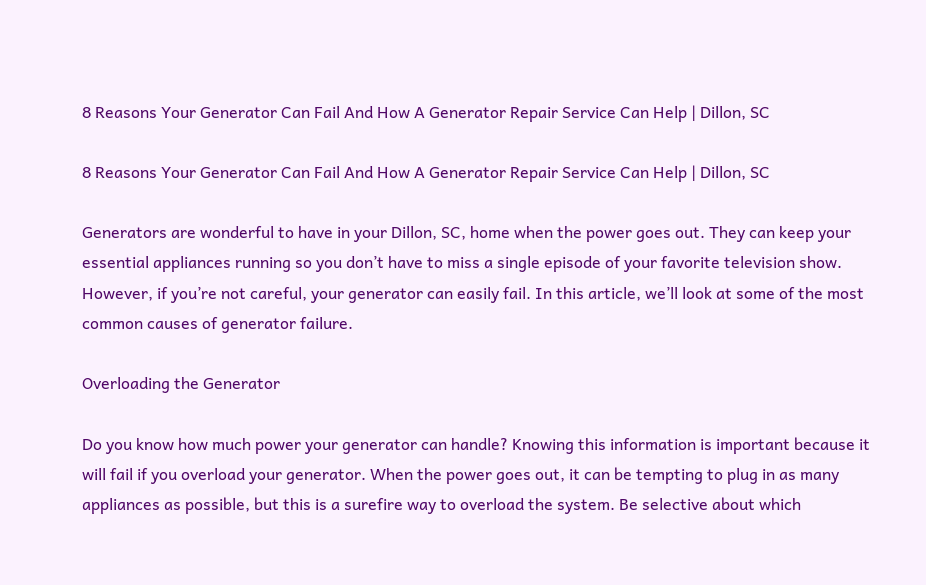8 Reasons Your Generator Can Fail And How A Generator Repair Service Can Help | Dillon, SC

8 Reasons Your Generator Can Fail And How A Generator Repair Service Can Help | Dillon, SC

Generators are wonderful to have in your Dillon, SC, home when the power goes out. They can keep your essential appliances running so you don’t have to miss a single episode of your favorite television show. However, if you’re not careful, your generator can easily fail. In this article, we’ll look at some of the most common causes of generator failure.

Overloading the Generator

Do you know how much power your generator can handle? Knowing this information is important because it will fail if you overload your generator. When the power goes out, it can be tempting to plug in as many appliances as possible, but this is a surefire way to overload the system. Be selective about which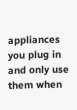appliances you plug in and only use them when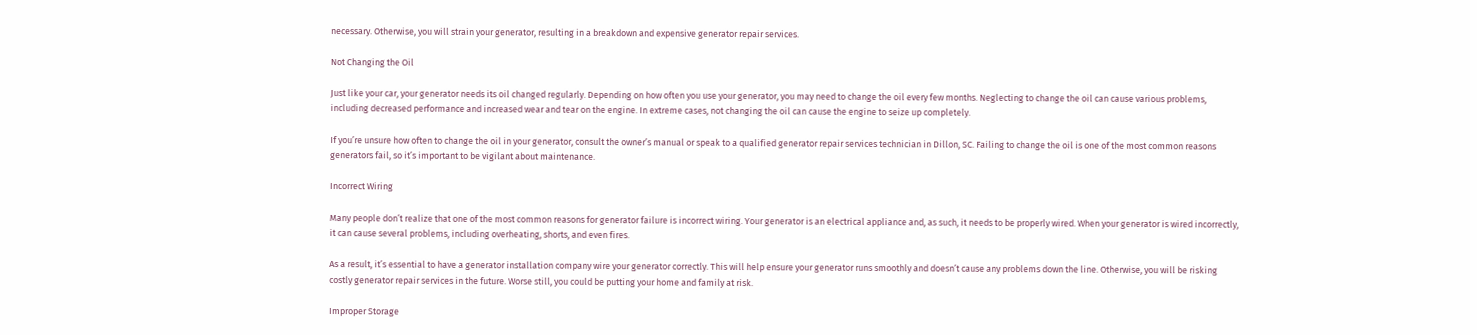necessary. Otherwise, you will strain your generator, resulting in a breakdown and expensive generator repair services.

Not Changing the Oil

Just like your car, your generator needs its oil changed regularly. Depending on how often you use your generator, you may need to change the oil every few months. Neglecting to change the oil can cause various problems, including decreased performance and increased wear and tear on the engine. In extreme cases, not changing the oil can cause the engine to seize up completely.

If you’re unsure how often to change the oil in your generator, consult the owner’s manual or speak to a qualified generator repair services technician in Dillon, SC. Failing to change the oil is one of the most common reasons generators fail, so it’s important to be vigilant about maintenance.

Incorrect Wiring

Many people don’t realize that one of the most common reasons for generator failure is incorrect wiring. Your generator is an electrical appliance and, as such, it needs to be properly wired. When your generator is wired incorrectly, it can cause several problems, including overheating, shorts, and even fires.

As a result, it’s essential to have a generator installation company wire your generator correctly. This will help ensure your generator runs smoothly and doesn’t cause any problems down the line. Otherwise, you will be risking costly generator repair services in the future. Worse still, you could be putting your home and family at risk.

Improper Storage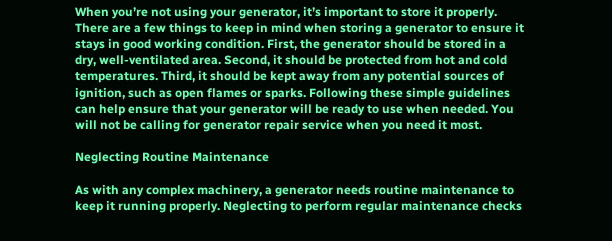When you’re not using your generator, it’s important to store it properly. There are a few things to keep in mind when storing a generator to ensure it stays in good working condition. First, the generator should be stored in a dry, well-ventilated area. Second, it should be protected from hot and cold temperatures. Third, it should be kept away from any potential sources of ignition, such as open flames or sparks. Following these simple guidelines can help ensure that your generator will be ready to use when needed. You will not be calling for generator repair service when you need it most.

Neglecting Routine Maintenance

As with any complex machinery, a generator needs routine maintenance to keep it running properly. Neglecting to perform regular maintenance checks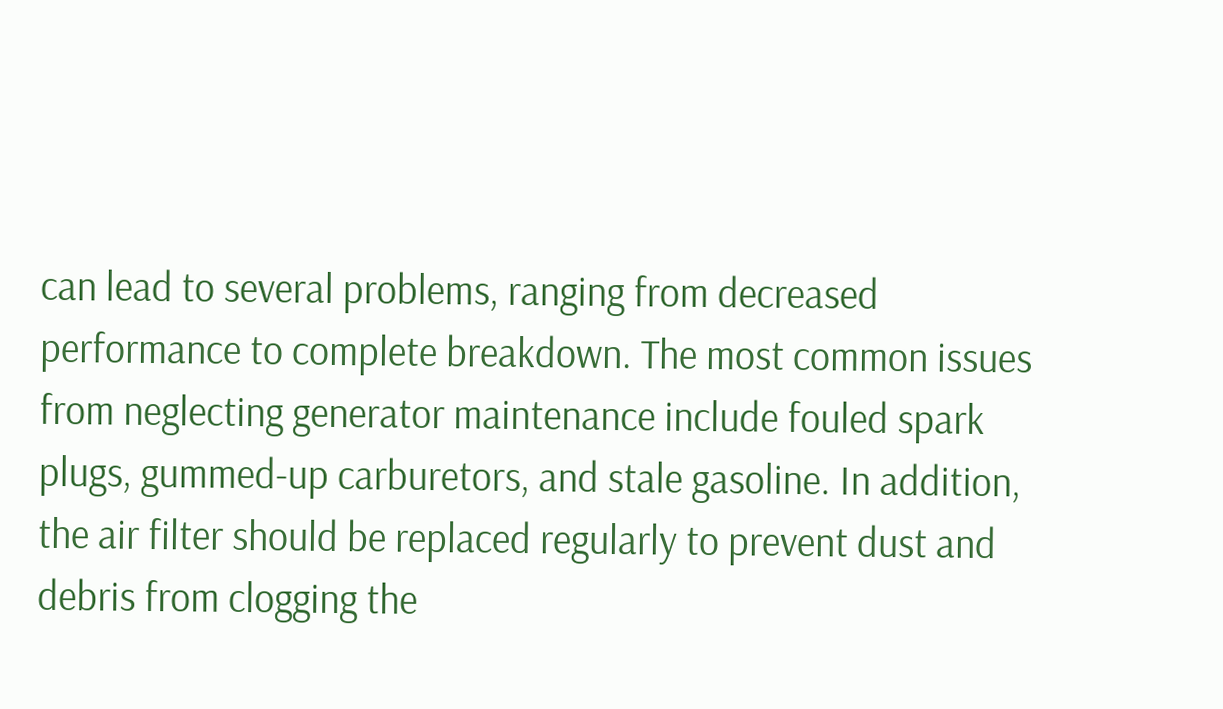can lead to several problems, ranging from decreased performance to complete breakdown. The most common issues from neglecting generator maintenance include fouled spark plugs, gummed-up carburetors, and stale gasoline. In addition, the air filter should be replaced regularly to prevent dust and debris from clogging the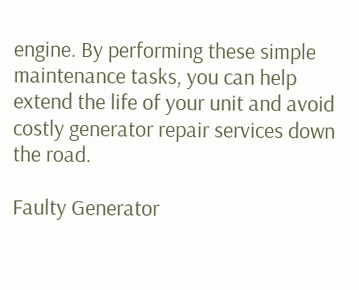engine. By performing these simple maintenance tasks, you can help extend the life of your unit and avoid costly generator repair services down the road.

Faulty Generator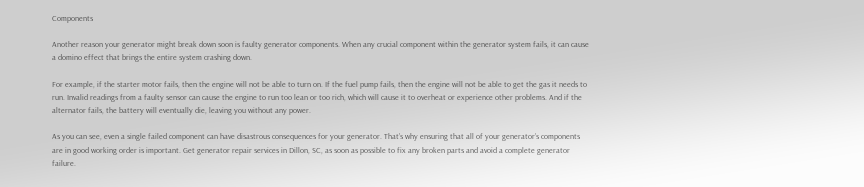Components

Another reason your generator might break down soon is faulty generator components. When any crucial component within the generator system fails, it can cause a domino effect that brings the entire system crashing down.

For example, if the starter motor fails, then the engine will not be able to turn on. If the fuel pump fails, then the engine will not be able to get the gas it needs to run. Invalid readings from a faulty sensor can cause the engine to run too lean or too rich, which will cause it to overheat or experience other problems. And if the alternator fails, the battery will eventually die, leaving you without any power.

As you can see, even a single failed component can have disastrous consequences for your generator. That’s why ensuring that all of your generator’s components are in good working order is important. Get generator repair services in Dillon, SC, as soon as possible to fix any broken parts and avoid a complete generator failure.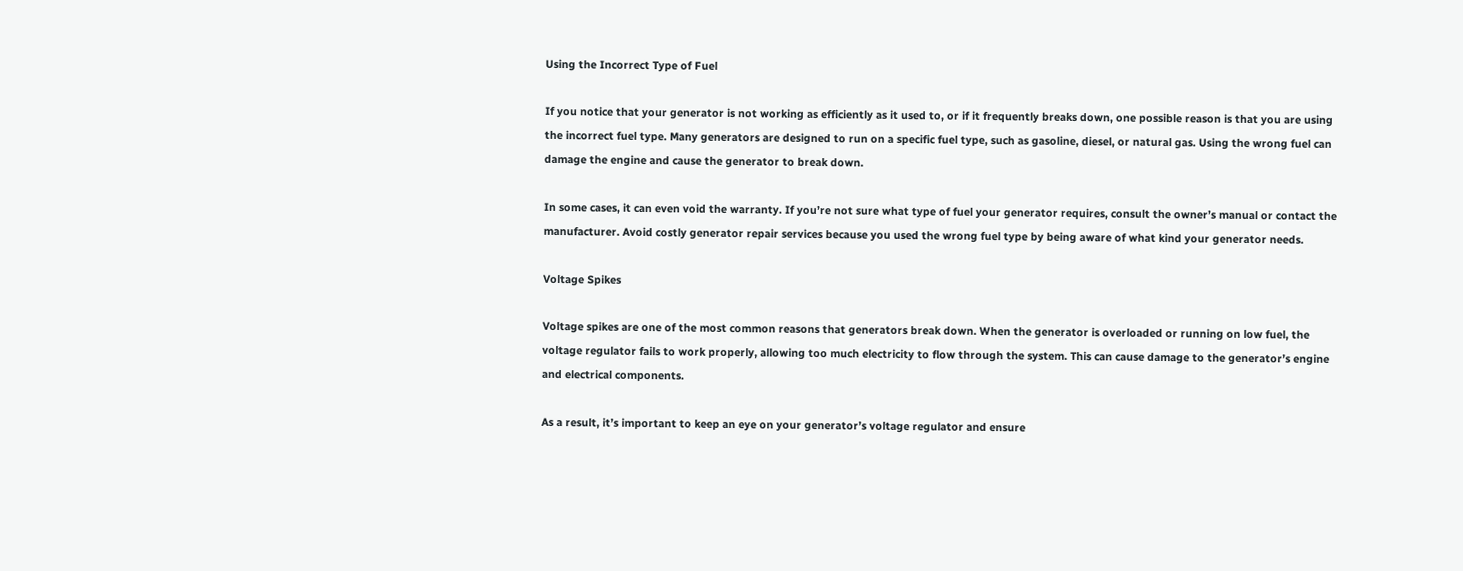Using the Incorrect Type of Fuel

If you notice that your generator is not working as efficiently as it used to, or if it frequently breaks down, one possible reason is that you are using the incorrect fuel type. Many generators are designed to run on a specific fuel type, such as gasoline, diesel, or natural gas. Using the wrong fuel can damage the engine and cause the generator to break down.

In some cases, it can even void the warranty. If you’re not sure what type of fuel your generator requires, consult the owner’s manual or contact the manufacturer. Avoid costly generator repair services because you used the wrong fuel type by being aware of what kind your generator needs.

Voltage Spikes

Voltage spikes are one of the most common reasons that generators break down. When the generator is overloaded or running on low fuel, the voltage regulator fails to work properly, allowing too much electricity to flow through the system. This can cause damage to the generator’s engine and electrical components.

As a result, it’s important to keep an eye on your generator’s voltage regulator and ensure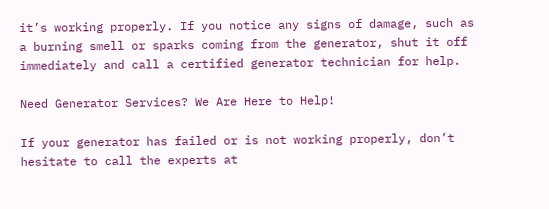it’s working properly. If you notice any signs of damage, such as a burning smell or sparks coming from the generator, shut it off immediately and call a certified generator technician for help.

Need Generator Services? We Are Here to Help!

If your generator has failed or is not working properly, don’t hesitate to call the experts at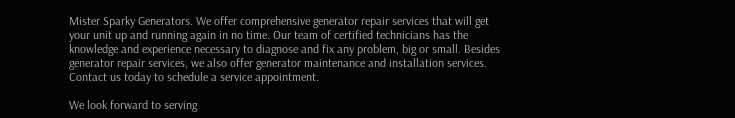Mister Sparky Generators. We offer comprehensive generator repair services that will get your unit up and running again in no time. Our team of certified technicians has the knowledge and experience necessary to diagnose and fix any problem, big or small. Besides generator repair services, we also offer generator maintenance and installation services. Contact us today to schedule a service appointment.

We look forward to serving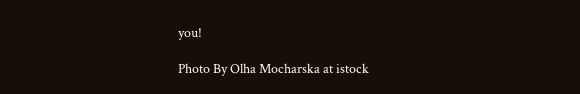you!

Photo By Olha Mocharska at istock